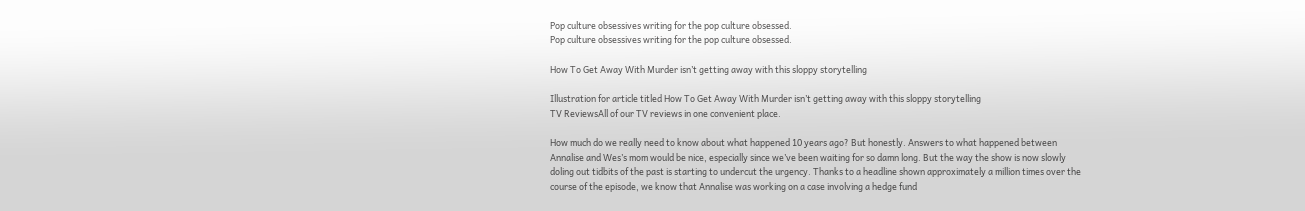Pop culture obsessives writing for the pop culture obsessed.
Pop culture obsessives writing for the pop culture obsessed.

How To Get Away With Murder isn’t getting away with this sloppy storytelling

Illustration for article titled How To Get Away With Murder isn’t getting away with this sloppy storytelling
TV ReviewsAll of our TV reviews in one convenient place.

How much do we really need to know about what happened 10 years ago? But honestly. Answers to what happened between Annalise and Wes’s mom would be nice, especially since we’ve been waiting for so damn long. But the way the show is now slowly doling out tidbits of the past is starting to undercut the urgency. Thanks to a headline shown approximately a million times over the course of the episode, we know that Annalise was working on a case involving a hedge fund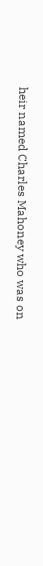heir named Charles Mahoney who was on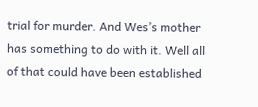trial for murder. And Wes’s mother has something to do with it. Well all of that could have been established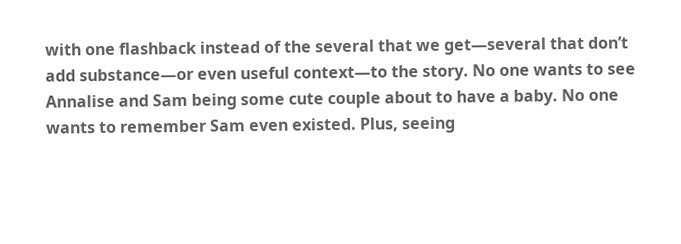with one flashback instead of the several that we get—several that don’t add substance—or even useful context—to the story. No one wants to see Annalise and Sam being some cute couple about to have a baby. No one wants to remember Sam even existed. Plus, seeing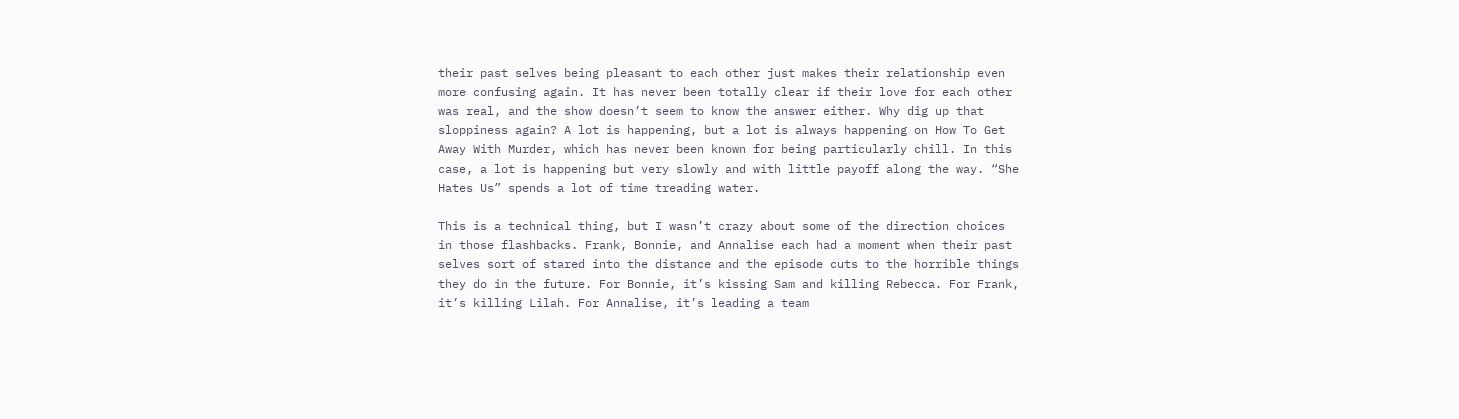their past selves being pleasant to each other just makes their relationship even more confusing again. It has never been totally clear if their love for each other was real, and the show doesn’t seem to know the answer either. Why dig up that sloppiness again? A lot is happening, but a lot is always happening on How To Get Away With Murder, which has never been known for being particularly chill. In this case, a lot is happening but very slowly and with little payoff along the way. “She Hates Us” spends a lot of time treading water.

This is a technical thing, but I wasn’t crazy about some of the direction choices in those flashbacks. Frank, Bonnie, and Annalise each had a moment when their past selves sort of stared into the distance and the episode cuts to the horrible things they do in the future. For Bonnie, it’s kissing Sam and killing Rebecca. For Frank, it’s killing Lilah. For Annalise, it’s leading a team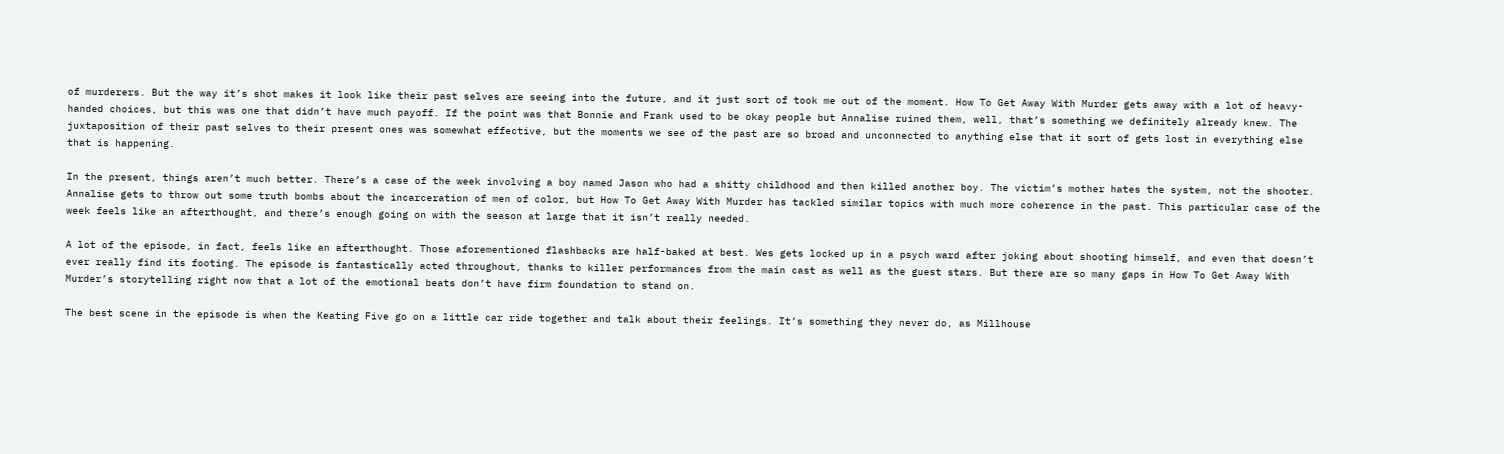of murderers. But the way it’s shot makes it look like their past selves are seeing into the future, and it just sort of took me out of the moment. How To Get Away With Murder gets away with a lot of heavy-handed choices, but this was one that didn’t have much payoff. If the point was that Bonnie and Frank used to be okay people but Annalise ruined them, well, that’s something we definitely already knew. The juxtaposition of their past selves to their present ones was somewhat effective, but the moments we see of the past are so broad and unconnected to anything else that it sort of gets lost in everything else that is happening.

In the present, things aren’t much better. There’s a case of the week involving a boy named Jason who had a shitty childhood and then killed another boy. The victim’s mother hates the system, not the shooter. Annalise gets to throw out some truth bombs about the incarceration of men of color, but How To Get Away With Murder has tackled similar topics with much more coherence in the past. This particular case of the week feels like an afterthought, and there’s enough going on with the season at large that it isn’t really needed.

A lot of the episode, in fact, feels like an afterthought. Those aforementioned flashbacks are half-baked at best. Wes gets locked up in a psych ward after joking about shooting himself, and even that doesn’t ever really find its footing. The episode is fantastically acted throughout, thanks to killer performances from the main cast as well as the guest stars. But there are so many gaps in How To Get Away With Murder’s storytelling right now that a lot of the emotional beats don’t have firm foundation to stand on.

The best scene in the episode is when the Keating Five go on a little car ride together and talk about their feelings. It’s something they never do, as Millhouse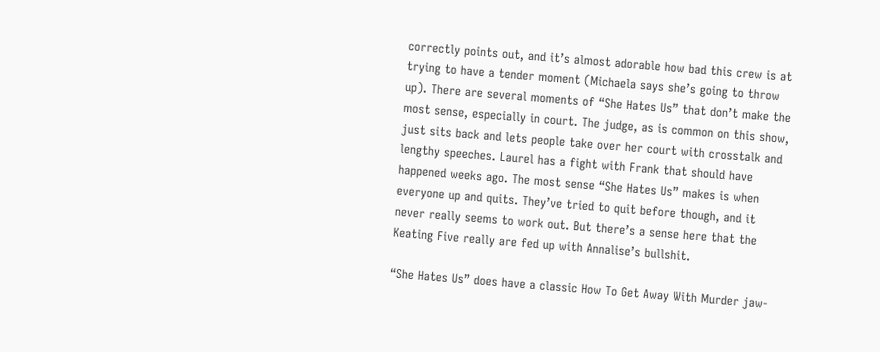correctly points out, and it’s almost adorable how bad this crew is at trying to have a tender moment (Michaela says she’s going to throw up). There are several moments of “She Hates Us” that don’t make the most sense, especially in court. The judge, as is common on this show, just sits back and lets people take over her court with crosstalk and lengthy speeches. Laurel has a fight with Frank that should have happened weeks ago. The most sense “She Hates Us” makes is when everyone up and quits. They’ve tried to quit before though, and it never really seems to work out. But there’s a sense here that the Keating Five really are fed up with Annalise’s bullshit.

“She Hates Us” does have a classic How To Get Away With Murder jaw-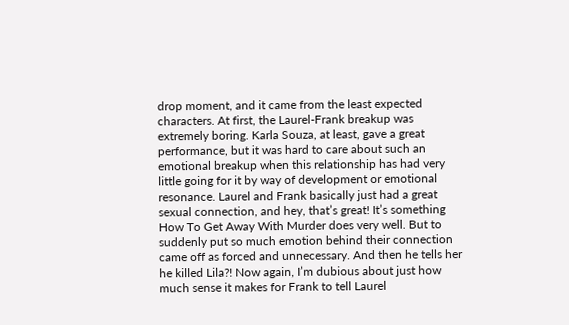drop moment, and it came from the least expected characters. At first, the Laurel-Frank breakup was extremely boring. Karla Souza, at least, gave a great performance, but it was hard to care about such an emotional breakup when this relationship has had very little going for it by way of development or emotional resonance. Laurel and Frank basically just had a great sexual connection, and hey, that’s great! It’s something How To Get Away With Murder does very well. But to suddenly put so much emotion behind their connection came off as forced and unnecessary. And then he tells her he killed Lila?! Now again, I’m dubious about just how much sense it makes for Frank to tell Laurel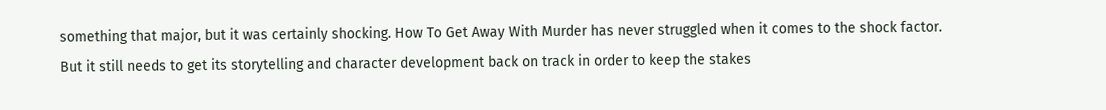something that major, but it was certainly shocking. How To Get Away With Murder has never struggled when it comes to the shock factor. But it still needs to get its storytelling and character development back on track in order to keep the stakes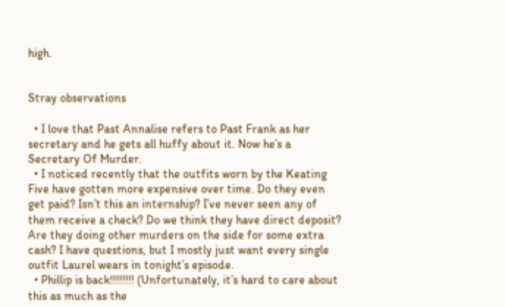high.


Stray observations

  • I love that Past Annalise refers to Past Frank as her secretary and he gets all huffy about it. Now he’s a Secretary Of Murder.
  • I noticed recently that the outfits worn by the Keating Five have gotten more expensive over time. Do they even get paid? Isn’t this an internship? I’ve never seen any of them receive a check? Do we think they have direct deposit? Are they doing other murders on the side for some extra cash? I have questions, but I mostly just want every single outfit Laurel wears in tonight’s episode.
  • Phillip is back!!!!!!!! (Unfortunately, it’s hard to care about this as much as the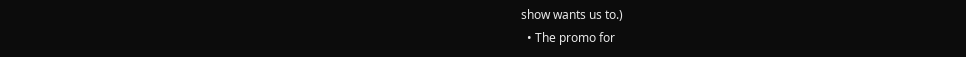show wants us to.)
  • The promo for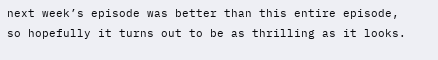next week’s episode was better than this entire episode, so hopefully it turns out to be as thrilling as it looks.